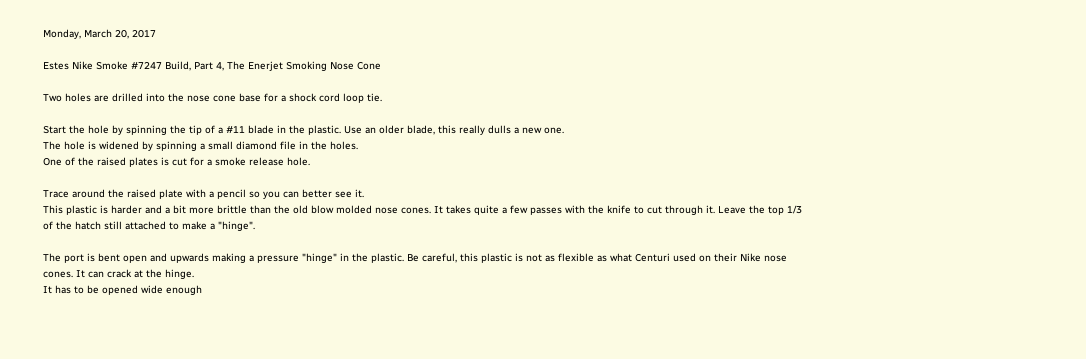Monday, March 20, 2017

Estes Nike Smoke #7247 Build, Part 4, The Enerjet Smoking Nose Cone

Two holes are drilled into the nose cone base for a shock cord loop tie.

Start the hole by spinning the tip of a #11 blade in the plastic. Use an older blade, this really dulls a new one.
The hole is widened by spinning a small diamond file in the holes.
One of the raised plates is cut for a smoke release hole.

Trace around the raised plate with a pencil so you can better see it.
This plastic is harder and a bit more brittle than the old blow molded nose cones. It takes quite a few passes with the knife to cut through it. Leave the top 1/3 of the hatch still attached to make a "hinge".

The port is bent open and upwards making a pressure "hinge" in the plastic. Be careful, this plastic is not as flexible as what Centuri used on their Nike nose cones. It can crack at the hinge.
It has to be opened wide enough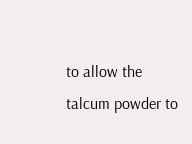to allow the talcum powder to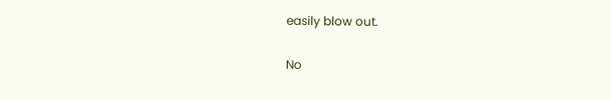easily blow out.

No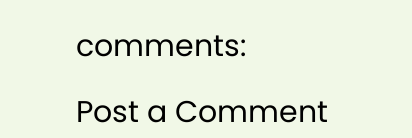comments:

Post a Comment